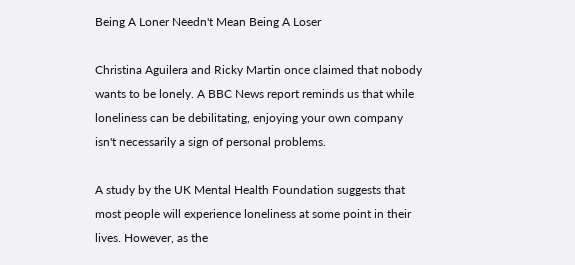Being A Loner Needn't Mean Being A Loser

Christina Aguilera and Ricky Martin once claimed that nobody wants to be lonely. A BBC News report reminds us that while loneliness can be debilitating, enjoying your own company isn't necessarily a sign of personal problems.

A study by the UK Mental Health Foundation suggests that most people will experience loneliness at some point in their lives. However, as the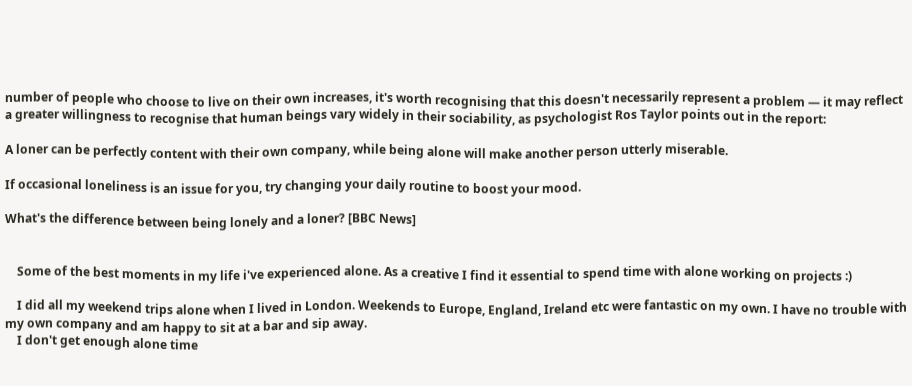number of people who choose to live on their own increases, it's worth recognising that this doesn't necessarily represent a problem — it may reflect a greater willingness to recognise that human beings vary widely in their sociability, as psychologist Ros Taylor points out in the report:

A loner can be perfectly content with their own company, while being alone will make another person utterly miserable.

If occasional loneliness is an issue for you, try changing your daily routine to boost your mood.

What's the difference between being lonely and a loner? [BBC News]


    Some of the best moments in my life i've experienced alone. As a creative I find it essential to spend time with alone working on projects :)

    I did all my weekend trips alone when I lived in London. Weekends to Europe, England, Ireland etc were fantastic on my own. I have no trouble with my own company and am happy to sit at a bar and sip away.
    I don't get enough alone time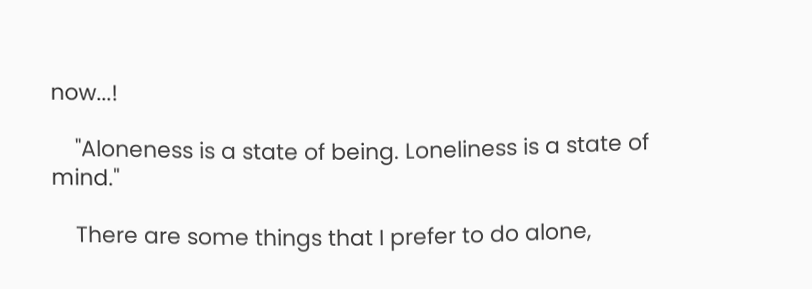now...!

    "Aloneness is a state of being. Loneliness is a state of mind."

    There are some things that I prefer to do alone,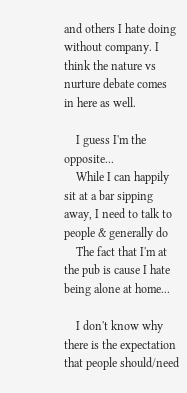and others I hate doing without company. I think the nature vs nurture debate comes in here as well.

    I guess I'm the opposite...
    While I can happily sit at a bar sipping away, I need to talk to people & generally do
    The fact that I'm at the pub is cause I hate being alone at home...

    I don't know why there is the expectation that people should/need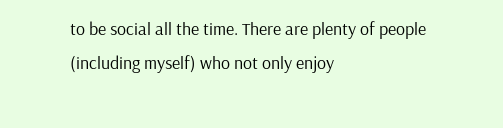to be social all the time. There are plenty of people (including myself) who not only enjoy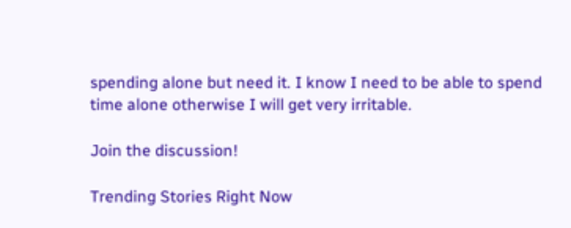spending alone but need it. I know I need to be able to spend time alone otherwise I will get very irritable.

Join the discussion!

Trending Stories Right Now